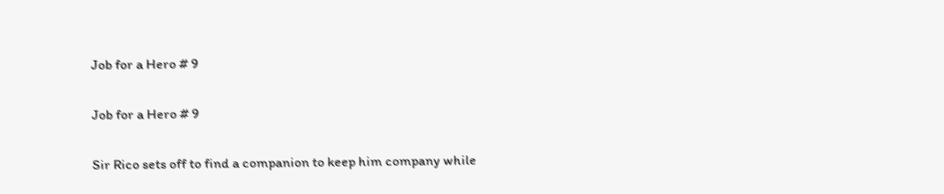Job for a Hero # 9

Job for a Hero # 9

Sir Rico sets off to find a companion to keep him company while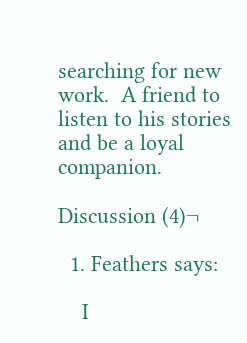searching for new work.  A friend to listen to his stories and be a loyal companion.

Discussion (4)¬

  1. Feathers says:

    I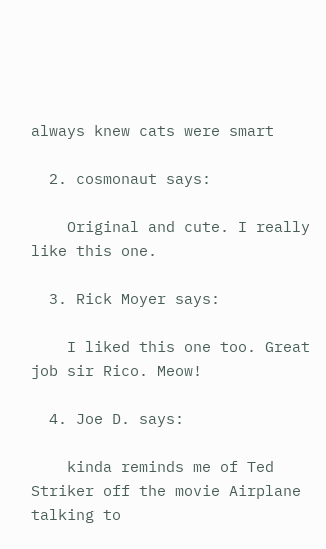always knew cats were smart

  2. cosmonaut says:

    Original and cute. I really like this one.

  3. Rick Moyer says:

    I liked this one too. Great job sir Rico. Meow!

  4. Joe D. says:

    kinda reminds me of Ted Striker off the movie Airplane talking to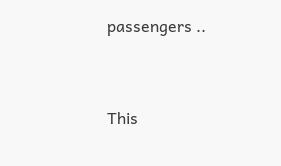passengers ..


This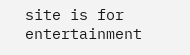site is for entertainment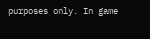purposes only. In game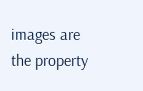images are the property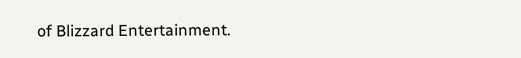of Blizzard Entertainment.